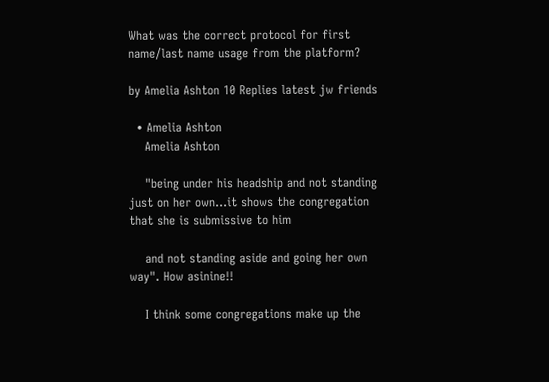What was the correct protocol for first name/last name usage from the platform?

by Amelia Ashton 10 Replies latest jw friends

  • Amelia Ashton
    Amelia Ashton

    "being under his headship and not standing just on her own...it shows the congregation that she is submissive to him

    and not standing aside and going her own way". How asinine!!

    I think some congregations make up the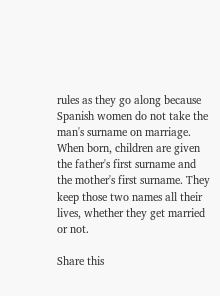rules as they go along because Spanish women do not take the man's surname on marriage. When born, children are given the father's first surname and the mother's first surname. They keep those two names all their lives, whether they get married or not.

Share this